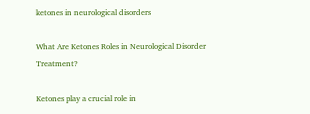ketones in neurological disorders

What Are Ketones Roles in Neurological Disorder Treatment?

Ketones play a crucial role in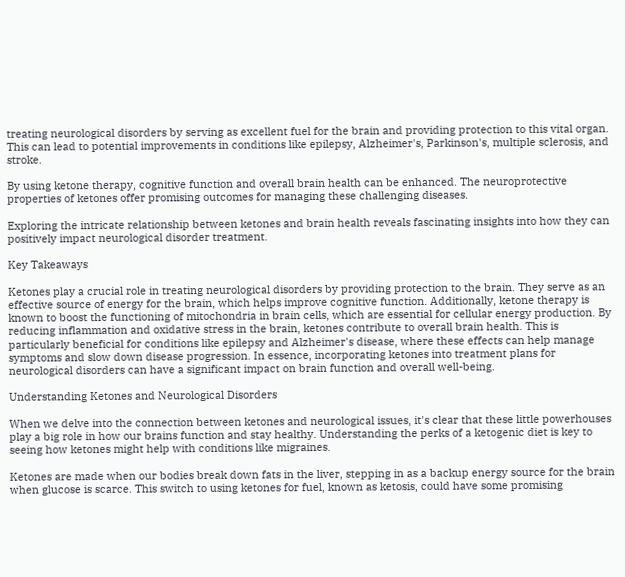treating neurological disorders by serving as excellent fuel for the brain and providing protection to this vital organ. This can lead to potential improvements in conditions like epilepsy, Alzheimer's, Parkinson's, multiple sclerosis, and stroke.

By using ketone therapy, cognitive function and overall brain health can be enhanced. The neuroprotective properties of ketones offer promising outcomes for managing these challenging diseases.

Exploring the intricate relationship between ketones and brain health reveals fascinating insights into how they can positively impact neurological disorder treatment.

Key Takeaways

Ketones play a crucial role in treating neurological disorders by providing protection to the brain. They serve as an effective source of energy for the brain, which helps improve cognitive function. Additionally, ketone therapy is known to boost the functioning of mitochondria in brain cells, which are essential for cellular energy production. By reducing inflammation and oxidative stress in the brain, ketones contribute to overall brain health. This is particularly beneficial for conditions like epilepsy and Alzheimer's disease, where these effects can help manage symptoms and slow down disease progression. In essence, incorporating ketones into treatment plans for neurological disorders can have a significant impact on brain function and overall well-being.

Understanding Ketones and Neurological Disorders

When we delve into the connection between ketones and neurological issues, it's clear that these little powerhouses play a big role in how our brains function and stay healthy. Understanding the perks of a ketogenic diet is key to seeing how ketones might help with conditions like migraines.

Ketones are made when our bodies break down fats in the liver, stepping in as a backup energy source for the brain when glucose is scarce. This switch to using ketones for fuel, known as ketosis, could have some promising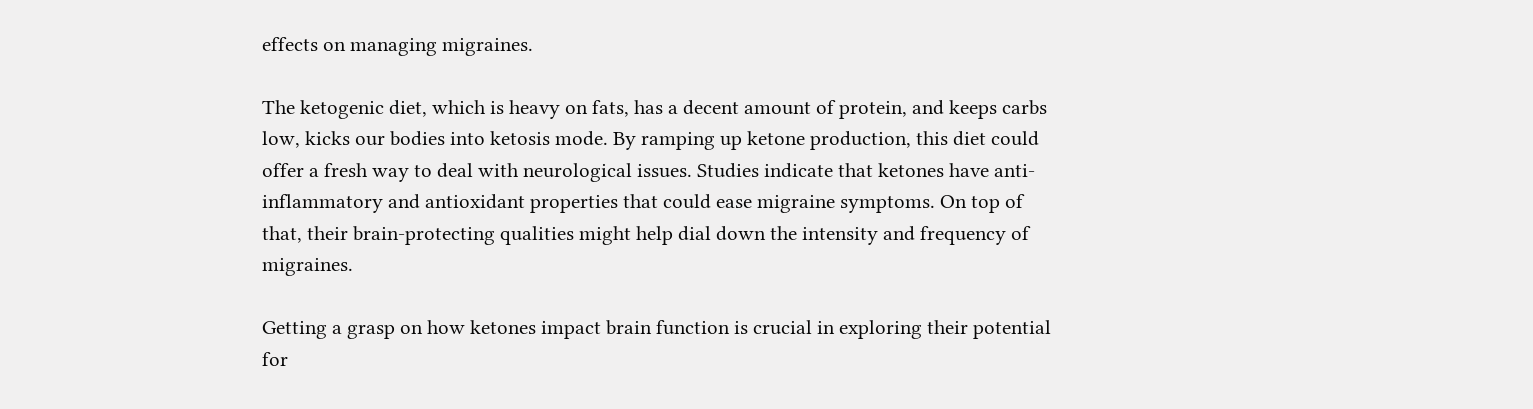effects on managing migraines.

The ketogenic diet, which is heavy on fats, has a decent amount of protein, and keeps carbs low, kicks our bodies into ketosis mode. By ramping up ketone production, this diet could offer a fresh way to deal with neurological issues. Studies indicate that ketones have anti-inflammatory and antioxidant properties that could ease migraine symptoms. On top of that, their brain-protecting qualities might help dial down the intensity and frequency of migraines.

Getting a grasp on how ketones impact brain function is crucial in exploring their potential for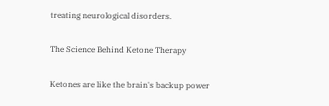treating neurological disorders.

The Science Behind Ketone Therapy

Ketones are like the brain's backup power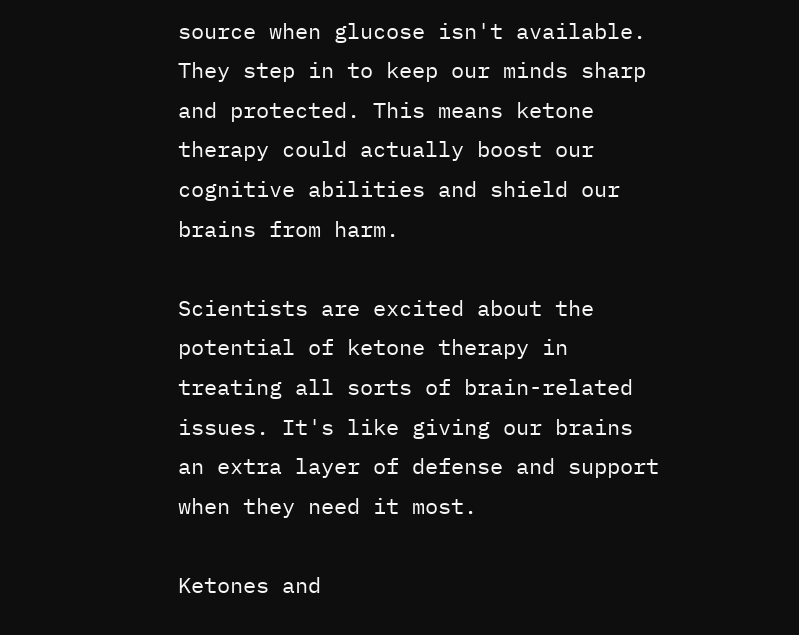source when glucose isn't available. They step in to keep our minds sharp and protected. This means ketone therapy could actually boost our cognitive abilities and shield our brains from harm.

Scientists are excited about the potential of ketone therapy in treating all sorts of brain-related issues. It's like giving our brains an extra layer of defense and support when they need it most.

Ketones and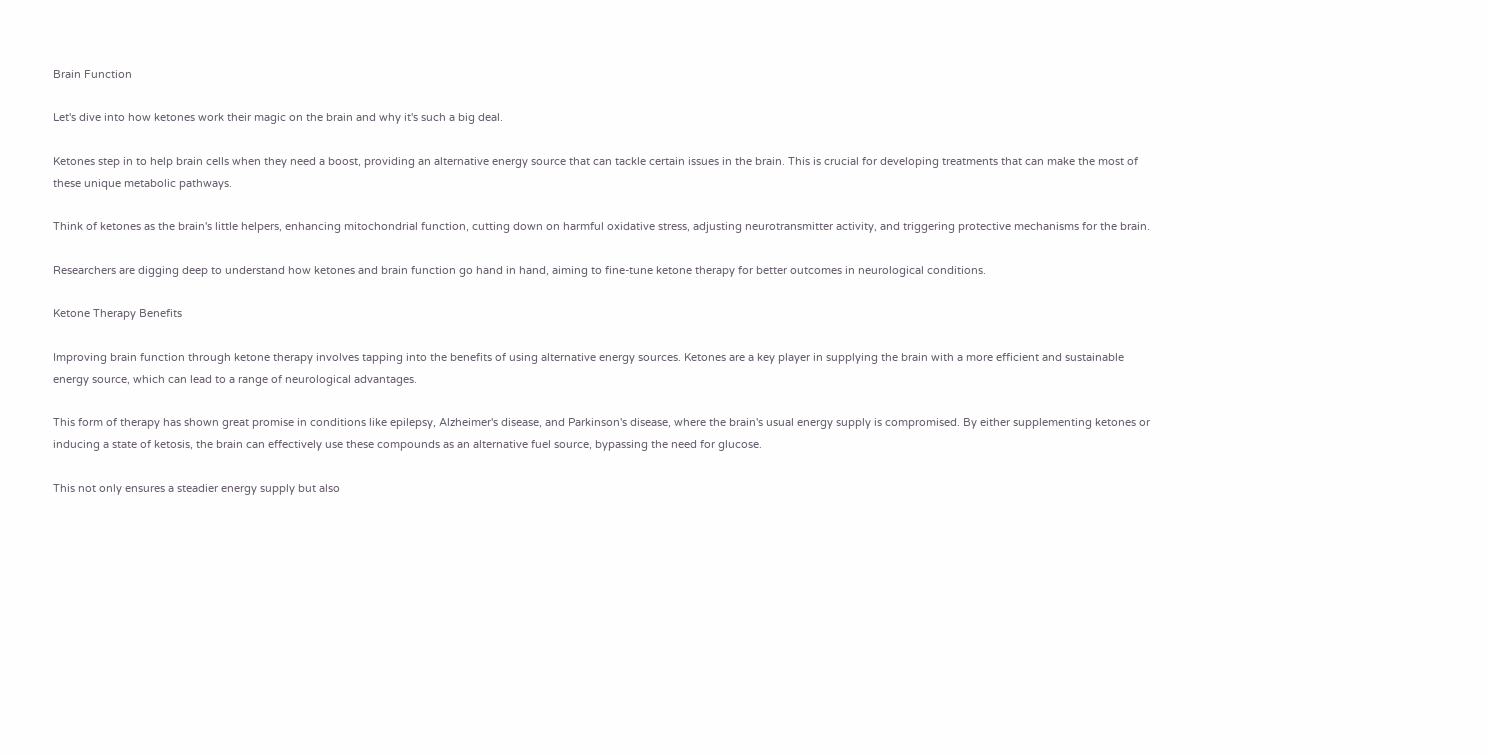Brain Function

Let's dive into how ketones work their magic on the brain and why it's such a big deal.

Ketones step in to help brain cells when they need a boost, providing an alternative energy source that can tackle certain issues in the brain. This is crucial for developing treatments that can make the most of these unique metabolic pathways.

Think of ketones as the brain's little helpers, enhancing mitochondrial function, cutting down on harmful oxidative stress, adjusting neurotransmitter activity, and triggering protective mechanisms for the brain.

Researchers are digging deep to understand how ketones and brain function go hand in hand, aiming to fine-tune ketone therapy for better outcomes in neurological conditions.

Ketone Therapy Benefits

Improving brain function through ketone therapy involves tapping into the benefits of using alternative energy sources. Ketones are a key player in supplying the brain with a more efficient and sustainable energy source, which can lead to a range of neurological advantages.

This form of therapy has shown great promise in conditions like epilepsy, Alzheimer's disease, and Parkinson's disease, where the brain's usual energy supply is compromised. By either supplementing ketones or inducing a state of ketosis, the brain can effectively use these compounds as an alternative fuel source, bypassing the need for glucose.

This not only ensures a steadier energy supply but also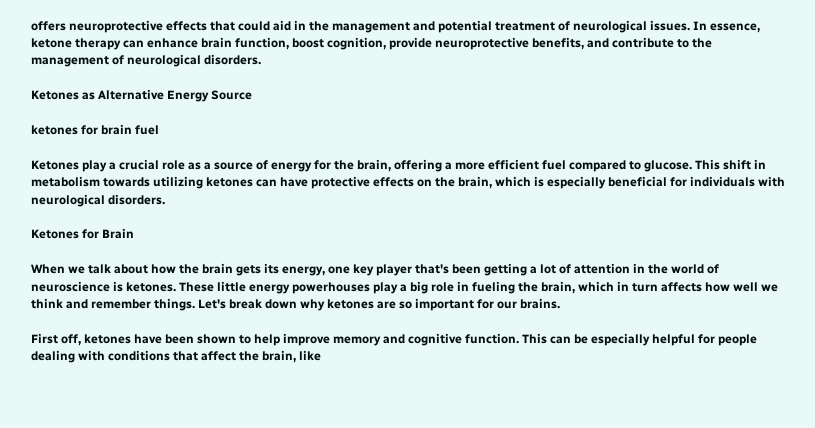offers neuroprotective effects that could aid in the management and potential treatment of neurological issues. In essence, ketone therapy can enhance brain function, boost cognition, provide neuroprotective benefits, and contribute to the management of neurological disorders.

Ketones as Alternative Energy Source

ketones for brain fuel

Ketones play a crucial role as a source of energy for the brain, offering a more efficient fuel compared to glucose. This shift in metabolism towards utilizing ketones can have protective effects on the brain, which is especially beneficial for individuals with neurological disorders.

Ketones for Brain

When we talk about how the brain gets its energy, one key player that's been getting a lot of attention in the world of neuroscience is ketones. These little energy powerhouses play a big role in fueling the brain, which in turn affects how well we think and remember things. Let's break down why ketones are so important for our brains.

First off, ketones have been shown to help improve memory and cognitive function. This can be especially helpful for people dealing with conditions that affect the brain, like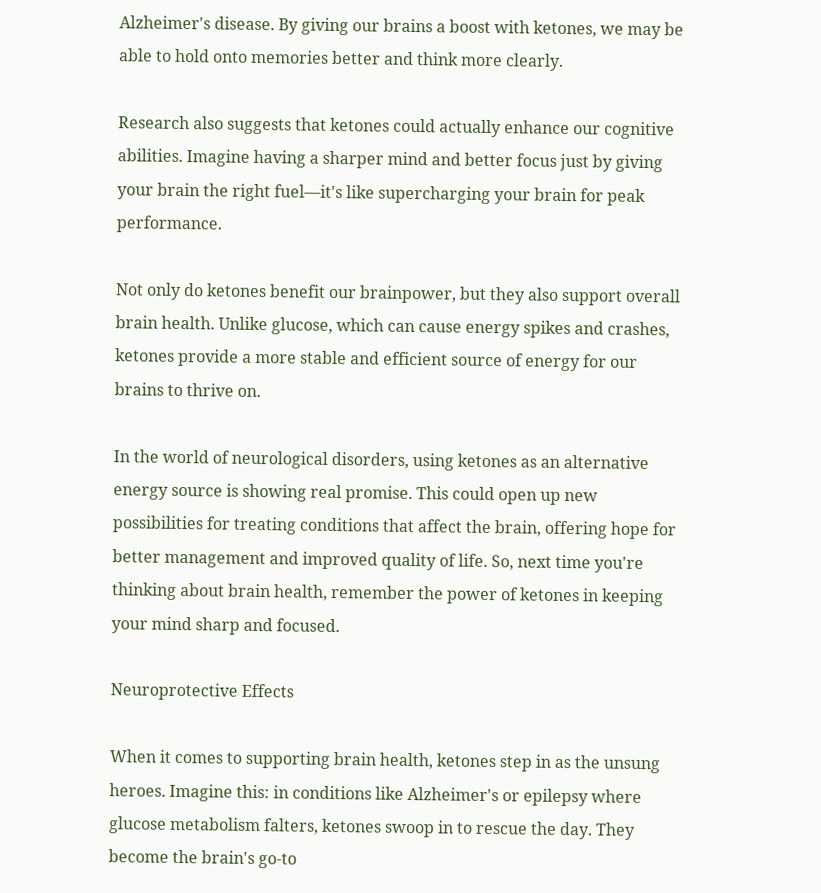Alzheimer's disease. By giving our brains a boost with ketones, we may be able to hold onto memories better and think more clearly.

Research also suggests that ketones could actually enhance our cognitive abilities. Imagine having a sharper mind and better focus just by giving your brain the right fuel—it's like supercharging your brain for peak performance.

Not only do ketones benefit our brainpower, but they also support overall brain health. Unlike glucose, which can cause energy spikes and crashes, ketones provide a more stable and efficient source of energy for our brains to thrive on.

In the world of neurological disorders, using ketones as an alternative energy source is showing real promise. This could open up new possibilities for treating conditions that affect the brain, offering hope for better management and improved quality of life. So, next time you're thinking about brain health, remember the power of ketones in keeping your mind sharp and focused.

Neuroprotective Effects

When it comes to supporting brain health, ketones step in as the unsung heroes. Imagine this: in conditions like Alzheimer's or epilepsy where glucose metabolism falters, ketones swoop in to rescue the day. They become the brain's go-to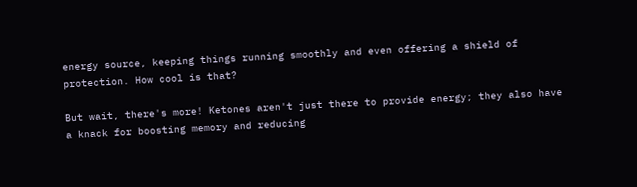energy source, keeping things running smoothly and even offering a shield of protection. How cool is that?

But wait, there's more! Ketones aren't just there to provide energy; they also have a knack for boosting memory and reducing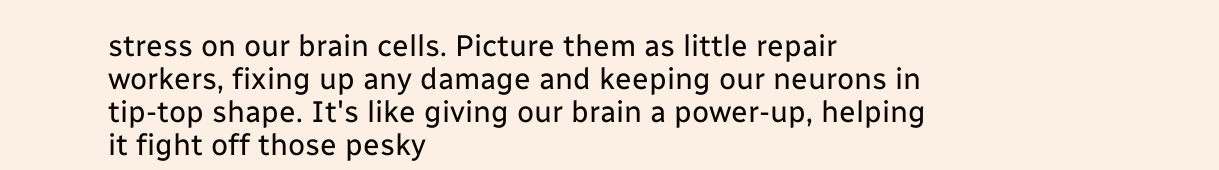stress on our brain cells. Picture them as little repair workers, fixing up any damage and keeping our neurons in tip-top shape. It's like giving our brain a power-up, helping it fight off those pesky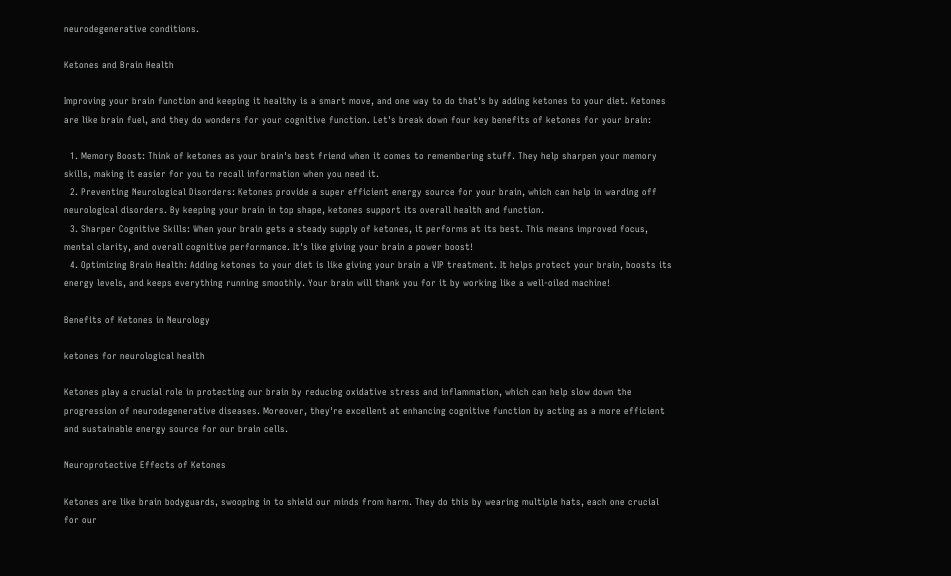neurodegenerative conditions.

Ketones and Brain Health

Improving your brain function and keeping it healthy is a smart move, and one way to do that's by adding ketones to your diet. Ketones are like brain fuel, and they do wonders for your cognitive function. Let's break down four key benefits of ketones for your brain:

  1. Memory Boost: Think of ketones as your brain's best friend when it comes to remembering stuff. They help sharpen your memory skills, making it easier for you to recall information when you need it.
  2. Preventing Neurological Disorders: Ketones provide a super efficient energy source for your brain, which can help in warding off neurological disorders. By keeping your brain in top shape, ketones support its overall health and function.
  3. Sharper Cognitive Skills: When your brain gets a steady supply of ketones, it performs at its best. This means improved focus, mental clarity, and overall cognitive performance. It's like giving your brain a power boost!
  4. Optimizing Brain Health: Adding ketones to your diet is like giving your brain a VIP treatment. It helps protect your brain, boosts its energy levels, and keeps everything running smoothly. Your brain will thank you for it by working like a well-oiled machine!

Benefits of Ketones in Neurology

ketones for neurological health

Ketones play a crucial role in protecting our brain by reducing oxidative stress and inflammation, which can help slow down the progression of neurodegenerative diseases. Moreover, they're excellent at enhancing cognitive function by acting as a more efficient and sustainable energy source for our brain cells.

Neuroprotective Effects of Ketones

Ketones are like brain bodyguards, swooping in to shield our minds from harm. They do this by wearing multiple hats, each one crucial for our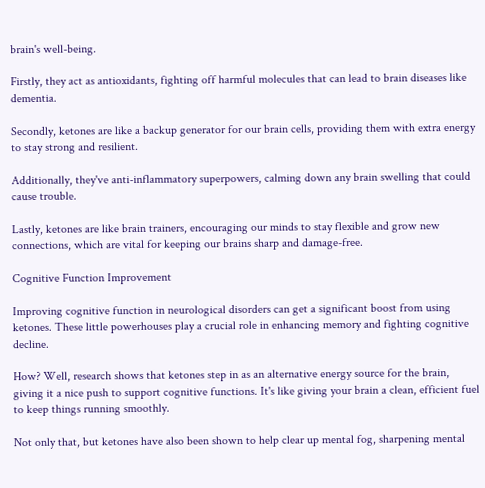brain's well-being.

Firstly, they act as antioxidants, fighting off harmful molecules that can lead to brain diseases like dementia.

Secondly, ketones are like a backup generator for our brain cells, providing them with extra energy to stay strong and resilient.

Additionally, they've anti-inflammatory superpowers, calming down any brain swelling that could cause trouble.

Lastly, ketones are like brain trainers, encouraging our minds to stay flexible and grow new connections, which are vital for keeping our brains sharp and damage-free.

Cognitive Function Improvement

Improving cognitive function in neurological disorders can get a significant boost from using ketones. These little powerhouses play a crucial role in enhancing memory and fighting cognitive decline.

How? Well, research shows that ketones step in as an alternative energy source for the brain, giving it a nice push to support cognitive functions. It's like giving your brain a clean, efficient fuel to keep things running smoothly.

Not only that, but ketones have also been shown to help clear up mental fog, sharpening mental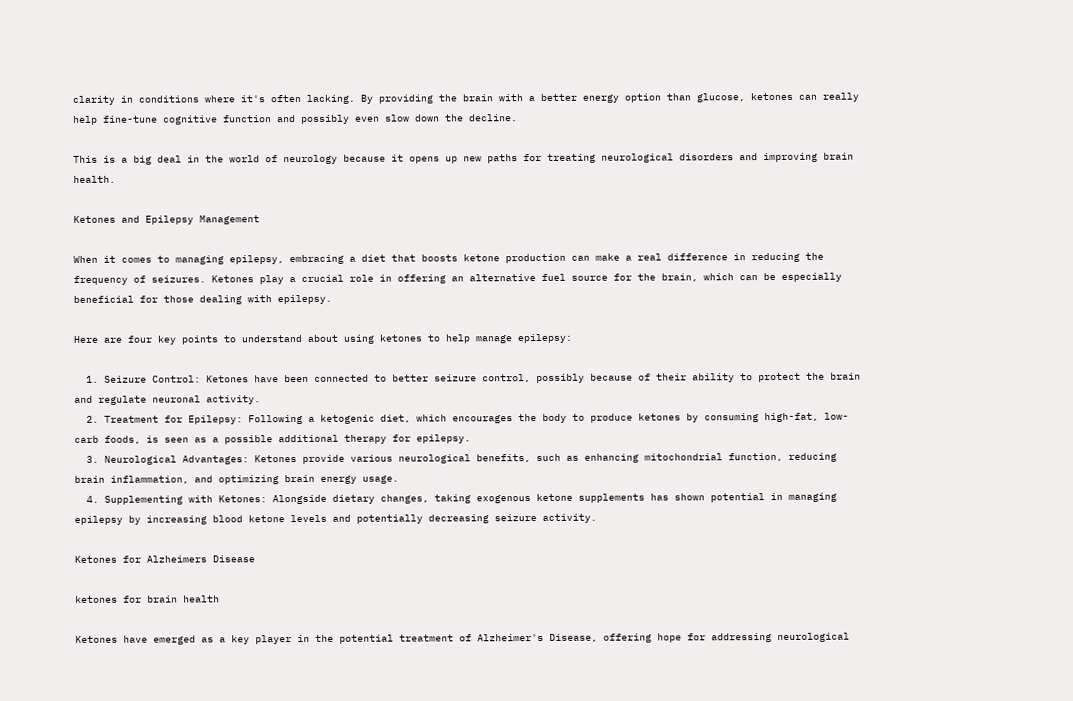clarity in conditions where it's often lacking. By providing the brain with a better energy option than glucose, ketones can really help fine-tune cognitive function and possibly even slow down the decline.

This is a big deal in the world of neurology because it opens up new paths for treating neurological disorders and improving brain health.

Ketones and Epilepsy Management

When it comes to managing epilepsy, embracing a diet that boosts ketone production can make a real difference in reducing the frequency of seizures. Ketones play a crucial role in offering an alternative fuel source for the brain, which can be especially beneficial for those dealing with epilepsy.

Here are four key points to understand about using ketones to help manage epilepsy:

  1. Seizure Control: Ketones have been connected to better seizure control, possibly because of their ability to protect the brain and regulate neuronal activity.
  2. Treatment for Epilepsy: Following a ketogenic diet, which encourages the body to produce ketones by consuming high-fat, low-carb foods, is seen as a possible additional therapy for epilepsy.
  3. Neurological Advantages: Ketones provide various neurological benefits, such as enhancing mitochondrial function, reducing brain inflammation, and optimizing brain energy usage.
  4. Supplementing with Ketones: Alongside dietary changes, taking exogenous ketone supplements has shown potential in managing epilepsy by increasing blood ketone levels and potentially decreasing seizure activity.

Ketones for Alzheimers Disease

ketones for brain health

Ketones have emerged as a key player in the potential treatment of Alzheimer's Disease, offering hope for addressing neurological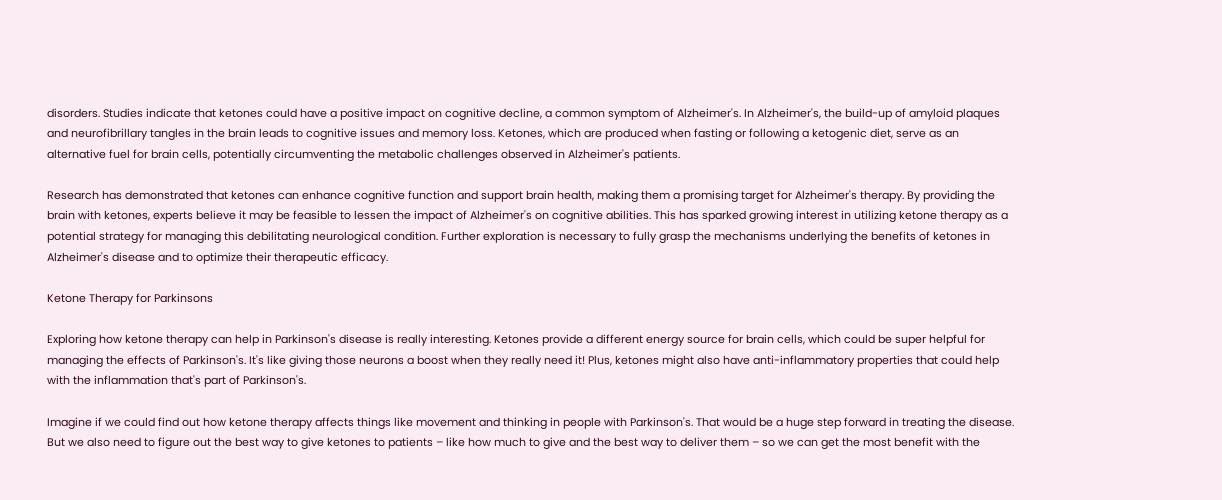disorders. Studies indicate that ketones could have a positive impact on cognitive decline, a common symptom of Alzheimer's. In Alzheimer's, the build-up of amyloid plaques and neurofibrillary tangles in the brain leads to cognitive issues and memory loss. Ketones, which are produced when fasting or following a ketogenic diet, serve as an alternative fuel for brain cells, potentially circumventing the metabolic challenges observed in Alzheimer's patients.

Research has demonstrated that ketones can enhance cognitive function and support brain health, making them a promising target for Alzheimer's therapy. By providing the brain with ketones, experts believe it may be feasible to lessen the impact of Alzheimer's on cognitive abilities. This has sparked growing interest in utilizing ketone therapy as a potential strategy for managing this debilitating neurological condition. Further exploration is necessary to fully grasp the mechanisms underlying the benefits of ketones in Alzheimer's disease and to optimize their therapeutic efficacy.

Ketone Therapy for Parkinsons

Exploring how ketone therapy can help in Parkinson's disease is really interesting. Ketones provide a different energy source for brain cells, which could be super helpful for managing the effects of Parkinson's. It's like giving those neurons a boost when they really need it! Plus, ketones might also have anti-inflammatory properties that could help with the inflammation that's part of Parkinson's.

Imagine if we could find out how ketone therapy affects things like movement and thinking in people with Parkinson's. That would be a huge step forward in treating the disease. But we also need to figure out the best way to give ketones to patients – like how much to give and the best way to deliver them – so we can get the most benefit with the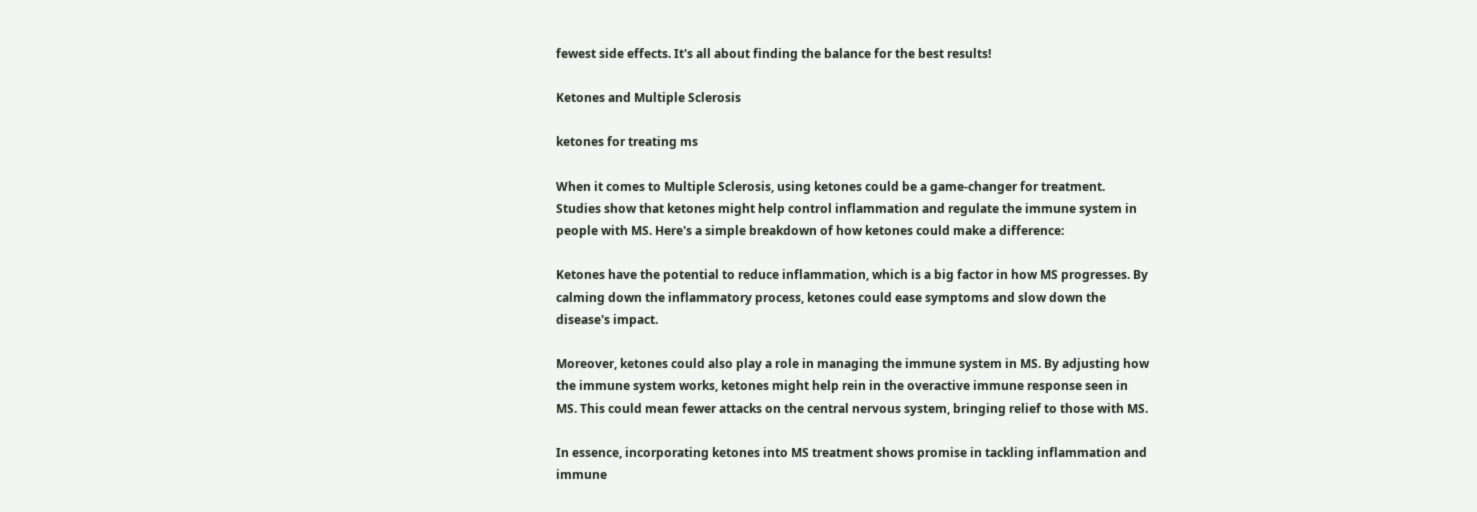fewest side effects. It's all about finding the balance for the best results!

Ketones and Multiple Sclerosis

ketones for treating ms

When it comes to Multiple Sclerosis, using ketones could be a game-changer for treatment. Studies show that ketones might help control inflammation and regulate the immune system in people with MS. Here's a simple breakdown of how ketones could make a difference:

Ketones have the potential to reduce inflammation, which is a big factor in how MS progresses. By calming down the inflammatory process, ketones could ease symptoms and slow down the disease's impact.

Moreover, ketones could also play a role in managing the immune system in MS. By adjusting how the immune system works, ketones might help rein in the overactive immune response seen in MS. This could mean fewer attacks on the central nervous system, bringing relief to those with MS.

In essence, incorporating ketones into MS treatment shows promise in tackling inflammation and immune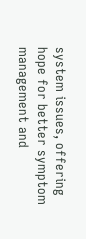system issues, offering hope for better symptom management and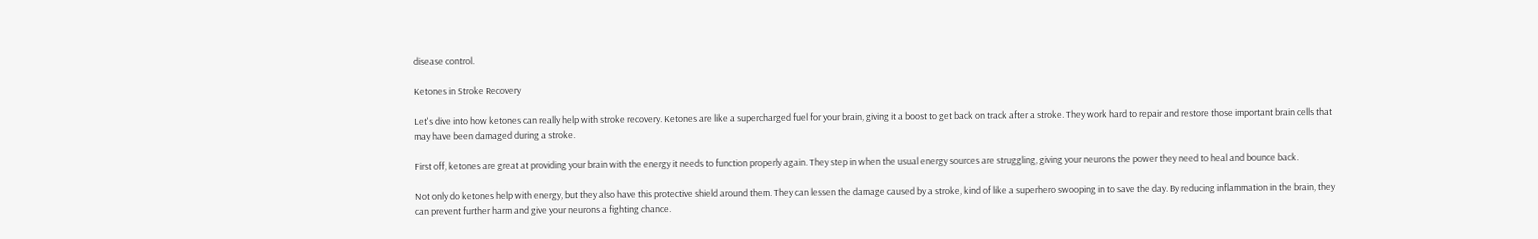disease control.

Ketones in Stroke Recovery

Let's dive into how ketones can really help with stroke recovery. Ketones are like a supercharged fuel for your brain, giving it a boost to get back on track after a stroke. They work hard to repair and restore those important brain cells that may have been damaged during a stroke.

First off, ketones are great at providing your brain with the energy it needs to function properly again. They step in when the usual energy sources are struggling, giving your neurons the power they need to heal and bounce back.

Not only do ketones help with energy, but they also have this protective shield around them. They can lessen the damage caused by a stroke, kind of like a superhero swooping in to save the day. By reducing inflammation in the brain, they can prevent further harm and give your neurons a fighting chance.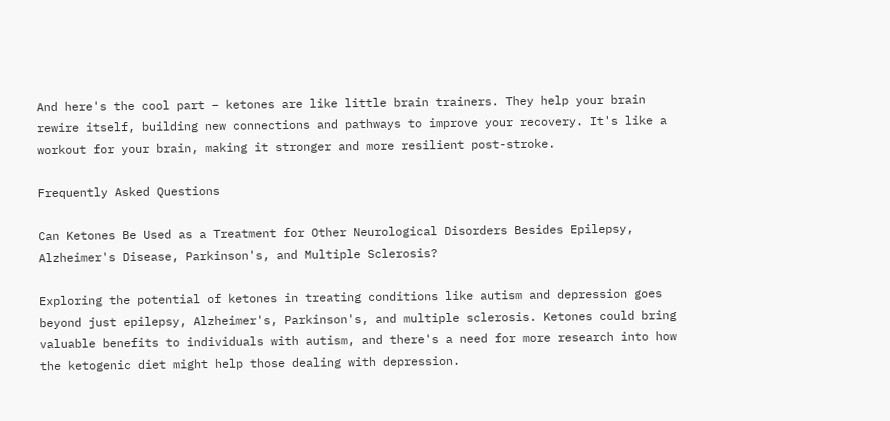And here's the cool part – ketones are like little brain trainers. They help your brain rewire itself, building new connections and pathways to improve your recovery. It's like a workout for your brain, making it stronger and more resilient post-stroke.

Frequently Asked Questions

Can Ketones Be Used as a Treatment for Other Neurological Disorders Besides Epilepsy, Alzheimer's Disease, Parkinson's, and Multiple Sclerosis?

Exploring the potential of ketones in treating conditions like autism and depression goes beyond just epilepsy, Alzheimer's, Parkinson's, and multiple sclerosis. Ketones could bring valuable benefits to individuals with autism, and there's a need for more research into how the ketogenic diet might help those dealing with depression.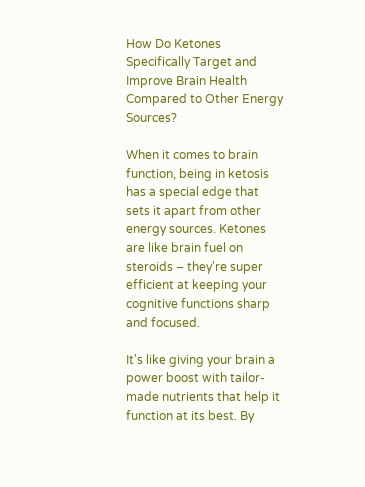How Do Ketones Specifically Target and Improve Brain Health Compared to Other Energy Sources?

When it comes to brain function, being in ketosis has a special edge that sets it apart from other energy sources. Ketones are like brain fuel on steroids – they're super efficient at keeping your cognitive functions sharp and focused.

It's like giving your brain a power boost with tailor-made nutrients that help it function at its best. By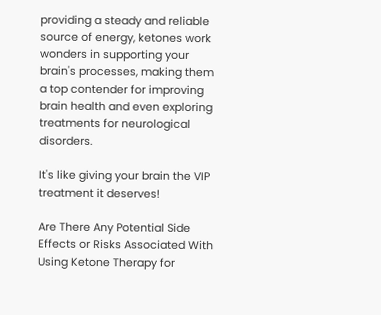providing a steady and reliable source of energy, ketones work wonders in supporting your brain's processes, making them a top contender for improving brain health and even exploring treatments for neurological disorders.

It's like giving your brain the VIP treatment it deserves!

Are There Any Potential Side Effects or Risks Associated With Using Ketone Therapy for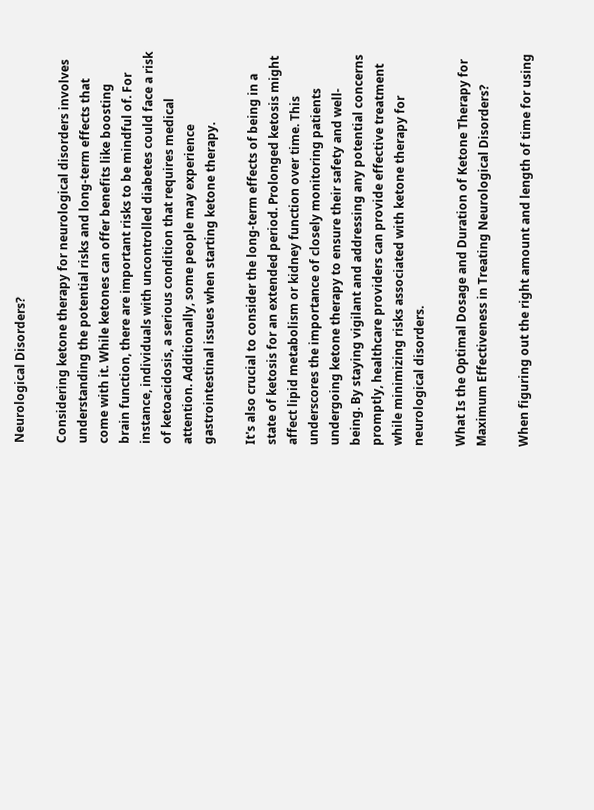Neurological Disorders?

Considering ketone therapy for neurological disorders involves understanding the potential risks and long-term effects that come with it. While ketones can offer benefits like boosting brain function, there are important risks to be mindful of. For instance, individuals with uncontrolled diabetes could face a risk of ketoacidosis, a serious condition that requires medical attention. Additionally, some people may experience gastrointestinal issues when starting ketone therapy.

It's also crucial to consider the long-term effects of being in a state of ketosis for an extended period. Prolonged ketosis might affect lipid metabolism or kidney function over time. This underscores the importance of closely monitoring patients undergoing ketone therapy to ensure their safety and well-being. By staying vigilant and addressing any potential concerns promptly, healthcare providers can provide effective treatment while minimizing risks associated with ketone therapy for neurological disorders.

What Is the Optimal Dosage and Duration of Ketone Therapy for Maximum Effectiveness in Treating Neurological Disorders?

When figuring out the right amount and length of time for using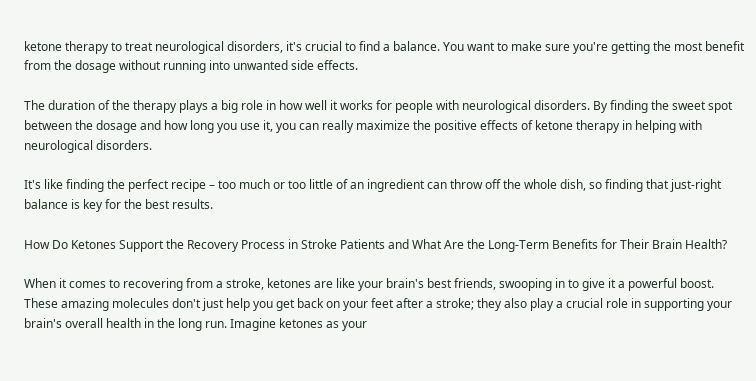ketone therapy to treat neurological disorders, it's crucial to find a balance. You want to make sure you're getting the most benefit from the dosage without running into unwanted side effects.

The duration of the therapy plays a big role in how well it works for people with neurological disorders. By finding the sweet spot between the dosage and how long you use it, you can really maximize the positive effects of ketone therapy in helping with neurological disorders.

It's like finding the perfect recipe – too much or too little of an ingredient can throw off the whole dish, so finding that just-right balance is key for the best results.

How Do Ketones Support the Recovery Process in Stroke Patients and What Are the Long-Term Benefits for Their Brain Health?

When it comes to recovering from a stroke, ketones are like your brain's best friends, swooping in to give it a powerful boost. These amazing molecules don't just help you get back on your feet after a stroke; they also play a crucial role in supporting your brain's overall health in the long run. Imagine ketones as your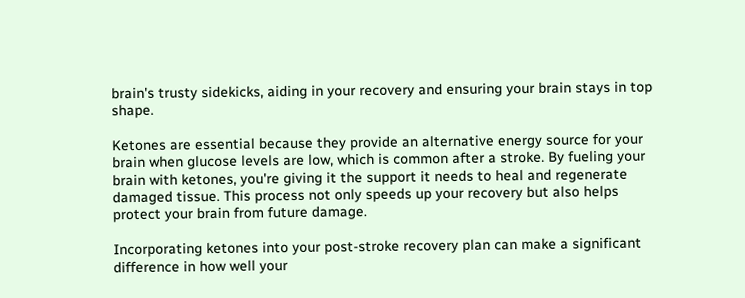brain's trusty sidekicks, aiding in your recovery and ensuring your brain stays in top shape.

Ketones are essential because they provide an alternative energy source for your brain when glucose levels are low, which is common after a stroke. By fueling your brain with ketones, you're giving it the support it needs to heal and regenerate damaged tissue. This process not only speeds up your recovery but also helps protect your brain from future damage.

Incorporating ketones into your post-stroke recovery plan can make a significant difference in how well your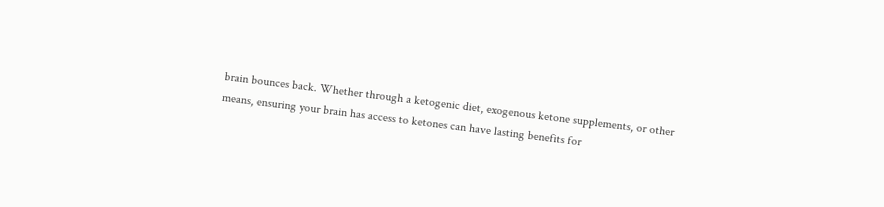brain bounces back. Whether through a ketogenic diet, exogenous ketone supplements, or other means, ensuring your brain has access to ketones can have lasting benefits for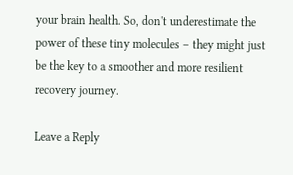your brain health. So, don't underestimate the power of these tiny molecules – they might just be the key to a smoother and more resilient recovery journey.

Leave a Reply